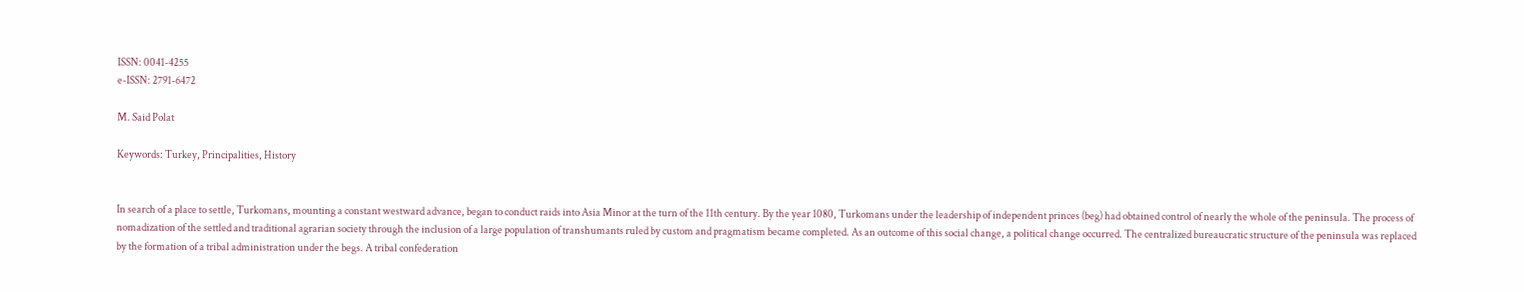ISSN: 0041-4255
e-ISSN: 2791-6472

M. Said Polat

Keywords: Turkey, Principalities, History


In search of a place to settle, Turkomans, mounting a constant westward advance, began to conduct raids into Asia Minor at the turn of the 11th century. By the year 1080, Turkomans under the leadership of independent princes (beg) had obtained control of nearly the whole of the peninsula. The process of nomadization of the settled and traditional agrarian society through the inclusion of a large population of transhumants ruled by custom and pragmatism became completed. As an outcome of this social change, a political change occurred. The centralized bureaucratic structure of the peninsula was replaced by the formation of a tribal administration under the begs. A tribal confederation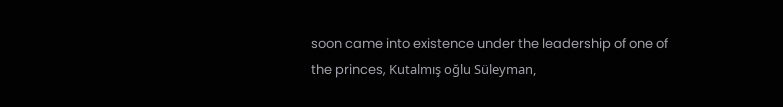soon came into existence under the leadership of one of the princes, Kutalmış oğlu Süleyman,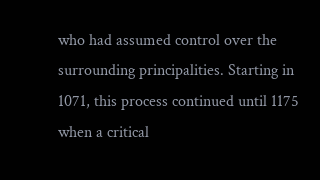who had assumed control over the surrounding principalities. Starting in 1071, this process continued until 1175 when a critical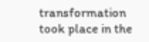transformation took place in the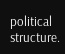political structure.